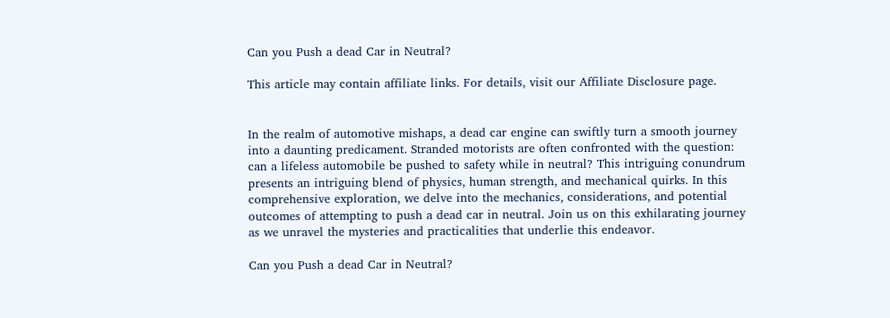Can you Push a dead Car in Neutral?

This article may contain affiliate links. For details, visit our Affiliate Disclosure page.


In the realm of automotive mishaps, a dead car engine can swiftly turn a smooth journey into a daunting predicament. Stranded motorists are often confronted with the question: can a lifeless automobile be pushed to safety while in neutral? This intriguing conundrum presents an intriguing blend of physics, human strength, and mechanical quirks. In this comprehensive exploration, we delve into the mechanics, considerations, and potential outcomes of attempting to push a dead car in neutral. Join us on this exhilarating journey as we unravel the mysteries and practicalities that underlie this endeavor.

Can you Push a dead Car in Neutral?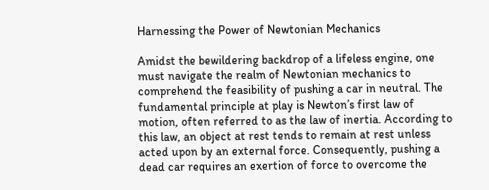Harnessing the Power of Newtonian Mechanics

Amidst the bewildering backdrop of a lifeless engine, one must navigate the realm of Newtonian mechanics to comprehend the feasibility of pushing a car in neutral. The fundamental principle at play is Newton’s first law of motion, often referred to as the law of inertia. According to this law, an object at rest tends to remain at rest unless acted upon by an external force. Consequently, pushing a dead car requires an exertion of force to overcome the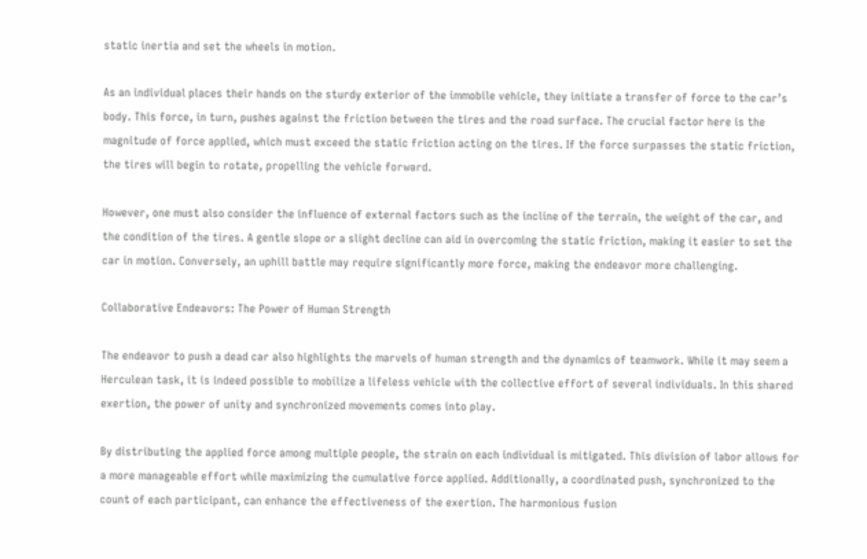static inertia and set the wheels in motion.

As an individual places their hands on the sturdy exterior of the immobile vehicle, they initiate a transfer of force to the car’s body. This force, in turn, pushes against the friction between the tires and the road surface. The crucial factor here is the magnitude of force applied, which must exceed the static friction acting on the tires. If the force surpasses the static friction, the tires will begin to rotate, propelling the vehicle forward.

However, one must also consider the influence of external factors such as the incline of the terrain, the weight of the car, and the condition of the tires. A gentle slope or a slight decline can aid in overcoming the static friction, making it easier to set the car in motion. Conversely, an uphill battle may require significantly more force, making the endeavor more challenging.

Collaborative Endeavors: The Power of Human Strength

The endeavor to push a dead car also highlights the marvels of human strength and the dynamics of teamwork. While it may seem a Herculean task, it is indeed possible to mobilize a lifeless vehicle with the collective effort of several individuals. In this shared exertion, the power of unity and synchronized movements comes into play.

By distributing the applied force among multiple people, the strain on each individual is mitigated. This division of labor allows for a more manageable effort while maximizing the cumulative force applied. Additionally, a coordinated push, synchronized to the count of each participant, can enhance the effectiveness of the exertion. The harmonious fusion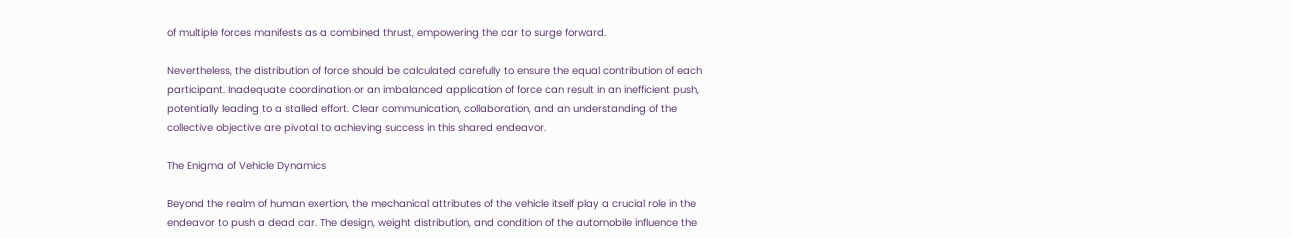of multiple forces manifests as a combined thrust, empowering the car to surge forward.

Nevertheless, the distribution of force should be calculated carefully to ensure the equal contribution of each participant. Inadequate coordination or an imbalanced application of force can result in an inefficient push, potentially leading to a stalled effort. Clear communication, collaboration, and an understanding of the collective objective are pivotal to achieving success in this shared endeavor.

The Enigma of Vehicle Dynamics

Beyond the realm of human exertion, the mechanical attributes of the vehicle itself play a crucial role in the endeavor to push a dead car. The design, weight distribution, and condition of the automobile influence the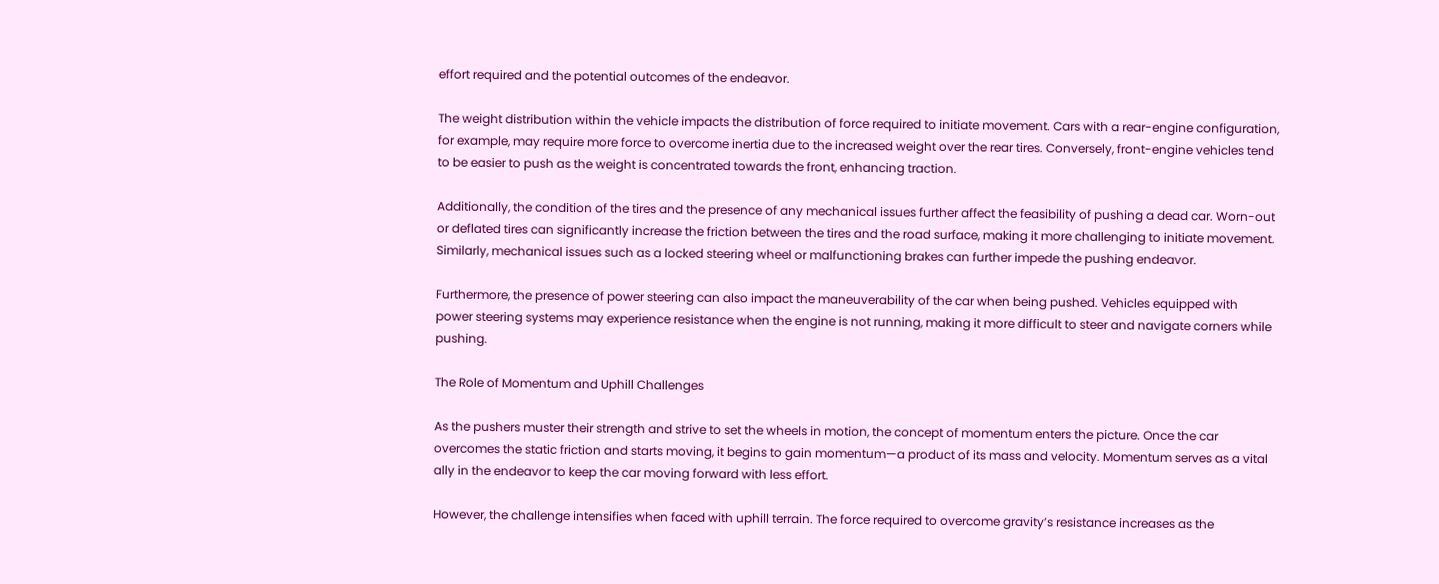effort required and the potential outcomes of the endeavor.

The weight distribution within the vehicle impacts the distribution of force required to initiate movement. Cars with a rear-engine configuration, for example, may require more force to overcome inertia due to the increased weight over the rear tires. Conversely, front-engine vehicles tend to be easier to push as the weight is concentrated towards the front, enhancing traction.

Additionally, the condition of the tires and the presence of any mechanical issues further affect the feasibility of pushing a dead car. Worn-out or deflated tires can significantly increase the friction between the tires and the road surface, making it more challenging to initiate movement. Similarly, mechanical issues such as a locked steering wheel or malfunctioning brakes can further impede the pushing endeavor.

Furthermore, the presence of power steering can also impact the maneuverability of the car when being pushed. Vehicles equipped with power steering systems may experience resistance when the engine is not running, making it more difficult to steer and navigate corners while pushing.

The Role of Momentum and Uphill Challenges

As the pushers muster their strength and strive to set the wheels in motion, the concept of momentum enters the picture. Once the car overcomes the static friction and starts moving, it begins to gain momentum—a product of its mass and velocity. Momentum serves as a vital ally in the endeavor to keep the car moving forward with less effort.

However, the challenge intensifies when faced with uphill terrain. The force required to overcome gravity’s resistance increases as the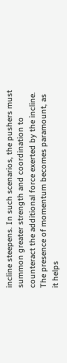incline steepens. In such scenarios, the pushers must summon greater strength and coordination to counteract the additional force exerted by the incline. The presence of momentum becomes paramount, as it helps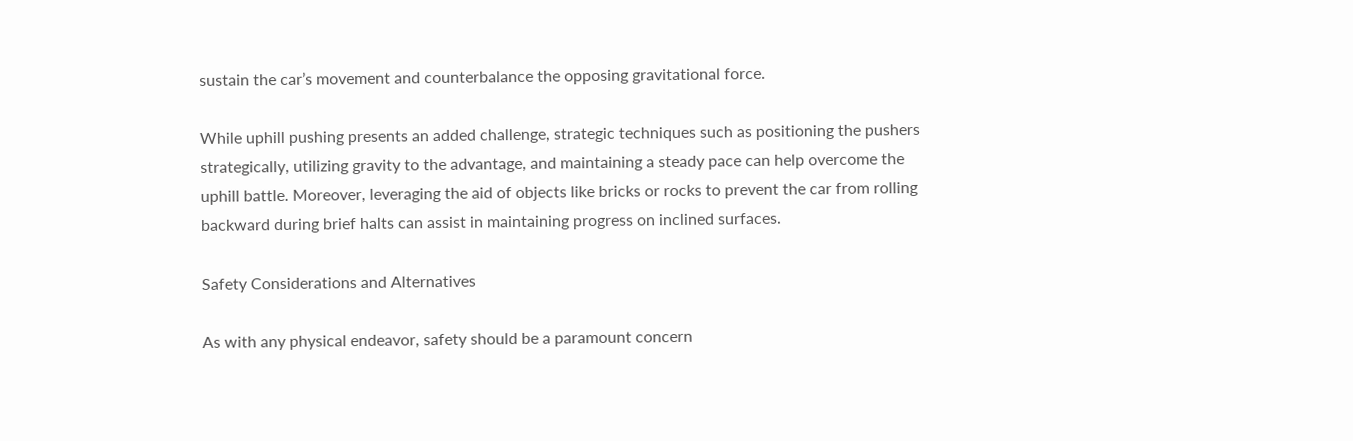sustain the car’s movement and counterbalance the opposing gravitational force.

While uphill pushing presents an added challenge, strategic techniques such as positioning the pushers strategically, utilizing gravity to the advantage, and maintaining a steady pace can help overcome the uphill battle. Moreover, leveraging the aid of objects like bricks or rocks to prevent the car from rolling backward during brief halts can assist in maintaining progress on inclined surfaces.

Safety Considerations and Alternatives

As with any physical endeavor, safety should be a paramount concern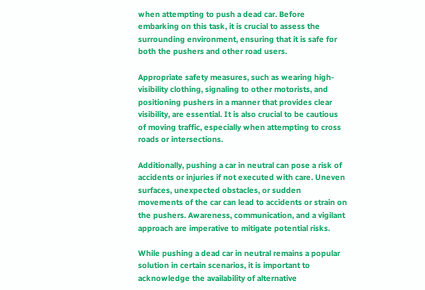when attempting to push a dead car. Before embarking on this task, it is crucial to assess the surrounding environment, ensuring that it is safe for both the pushers and other road users.

Appropriate safety measures, such as wearing high-visibility clothing, signaling to other motorists, and positioning pushers in a manner that provides clear visibility, are essential. It is also crucial to be cautious of moving traffic, especially when attempting to cross roads or intersections.

Additionally, pushing a car in neutral can pose a risk of accidents or injuries if not executed with care. Uneven surfaces, unexpected obstacles, or sudden movements of the car can lead to accidents or strain on the pushers. Awareness, communication, and a vigilant approach are imperative to mitigate potential risks.

While pushing a dead car in neutral remains a popular solution in certain scenarios, it is important to acknowledge the availability of alternative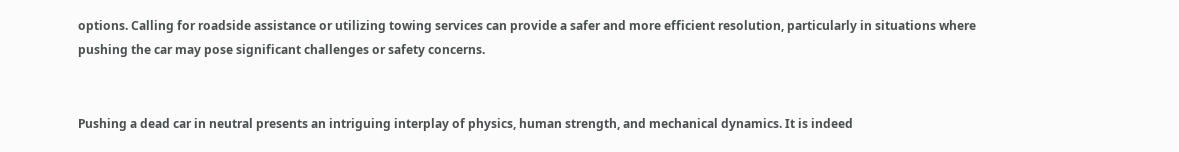options. Calling for roadside assistance or utilizing towing services can provide a safer and more efficient resolution, particularly in situations where pushing the car may pose significant challenges or safety concerns.


Pushing a dead car in neutral presents an intriguing interplay of physics, human strength, and mechanical dynamics. It is indeed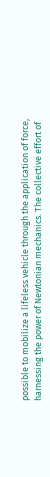possible to mobilize a lifeless vehicle through the application of force, harnessing the power of Newtonian mechanics. The collective effort of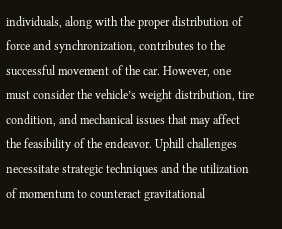individuals, along with the proper distribution of force and synchronization, contributes to the successful movement of the car. However, one must consider the vehicle’s weight distribution, tire condition, and mechanical issues that may affect the feasibility of the endeavor. Uphill challenges necessitate strategic techniques and the utilization of momentum to counteract gravitational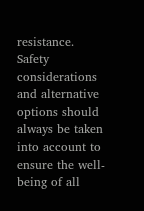resistance. Safety considerations and alternative options should always be taken into account to ensure the well-being of all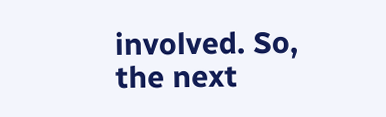involved. So, the next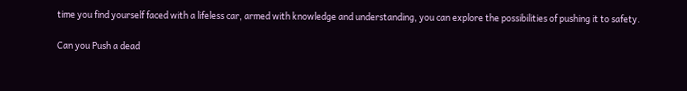time you find yourself faced with a lifeless car, armed with knowledge and understanding, you can explore the possibilities of pushing it to safety.

Can you Push a dead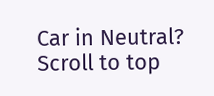Car in Neutral?
Scroll to top